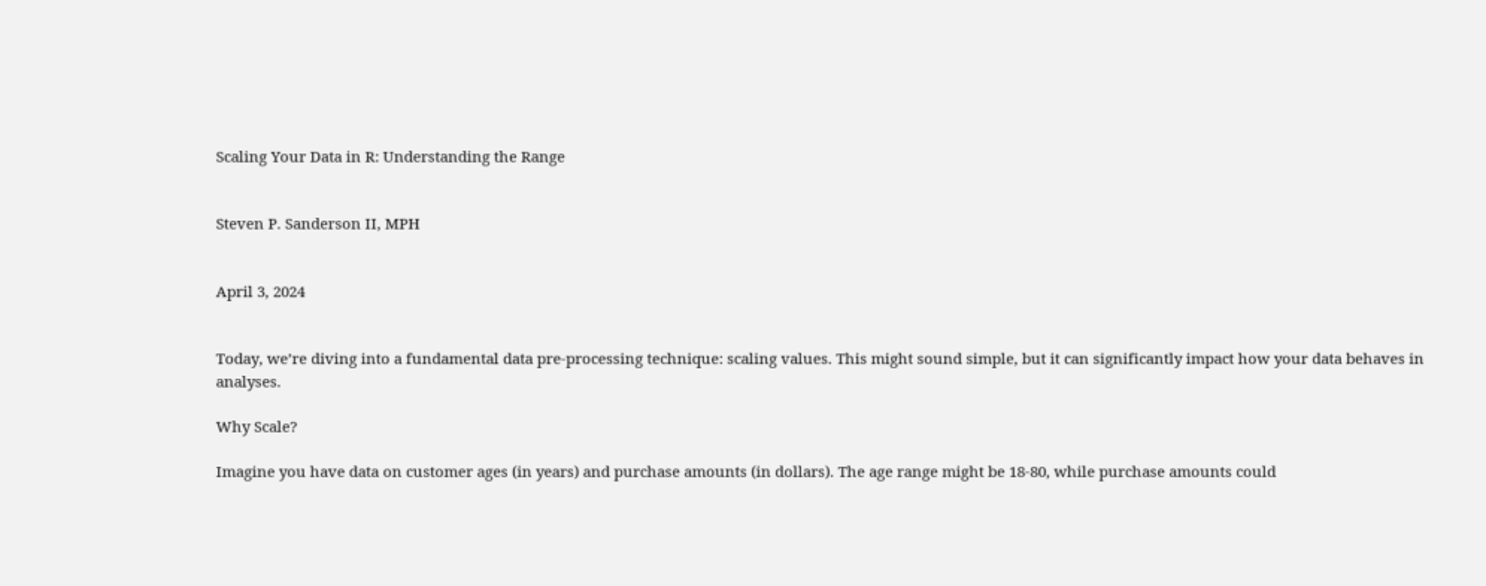Scaling Your Data in R: Understanding the Range


Steven P. Sanderson II, MPH


April 3, 2024


Today, we’re diving into a fundamental data pre-processing technique: scaling values. This might sound simple, but it can significantly impact how your data behaves in analyses.

Why Scale?

Imagine you have data on customer ages (in years) and purchase amounts (in dollars). The age range might be 18-80, while purchase amounts could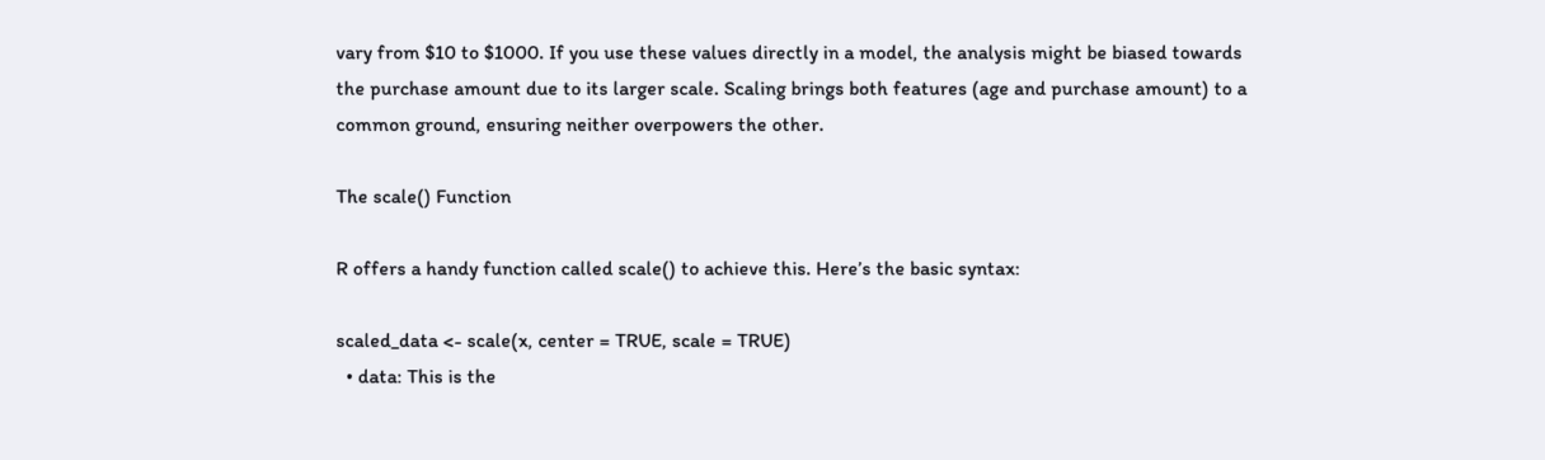vary from $10 to $1000. If you use these values directly in a model, the analysis might be biased towards the purchase amount due to its larger scale. Scaling brings both features (age and purchase amount) to a common ground, ensuring neither overpowers the other.

The scale() Function

R offers a handy function called scale() to achieve this. Here’s the basic syntax:

scaled_data <- scale(x, center = TRUE, scale = TRUE)
  • data: This is the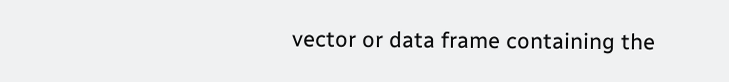vector or data frame containing the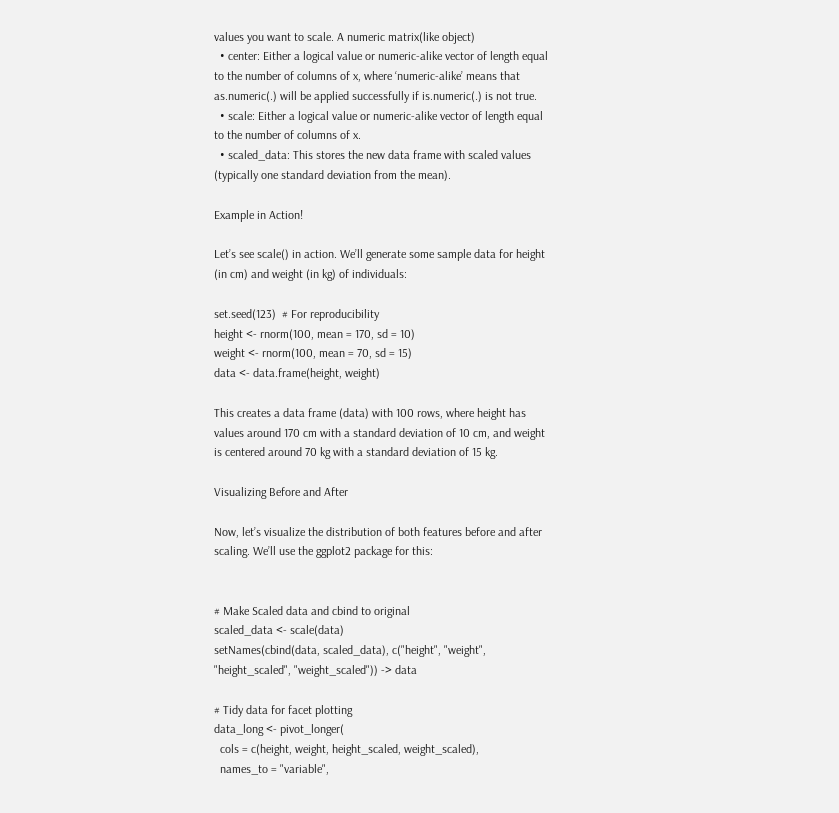values you want to scale. A numeric matrix(like object)
  • center: Either a logical value or numeric-alike vector of length equal to the number of columns of x, where ‘numeric-alike’ means that as.numeric(.) will be applied successfully if is.numeric(.) is not true.
  • scale: Either a logical value or numeric-alike vector of length equal to the number of columns of x.
  • scaled_data: This stores the new data frame with scaled values (typically one standard deviation from the mean).

Example in Action!

Let’s see scale() in action. We’ll generate some sample data for height (in cm) and weight (in kg) of individuals:

set.seed(123)  # For reproducibility
height <- rnorm(100, mean = 170, sd = 10)
weight <- rnorm(100, mean = 70, sd = 15)
data <- data.frame(height, weight)

This creates a data frame (data) with 100 rows, where height has values around 170 cm with a standard deviation of 10 cm, and weight is centered around 70 kg with a standard deviation of 15 kg.

Visualizing Before and After

Now, let’s visualize the distribution of both features before and after scaling. We’ll use the ggplot2 package for this:


# Make Scaled data and cbind to original
scaled_data <- scale(data)
setNames(cbind(data, scaled_data), c("height", "weight", "height_scaled", "weight_scaled")) -> data

# Tidy data for facet plotting
data_long <- pivot_longer(
  cols = c(height, weight, height_scaled, weight_scaled),
  names_to = "variable",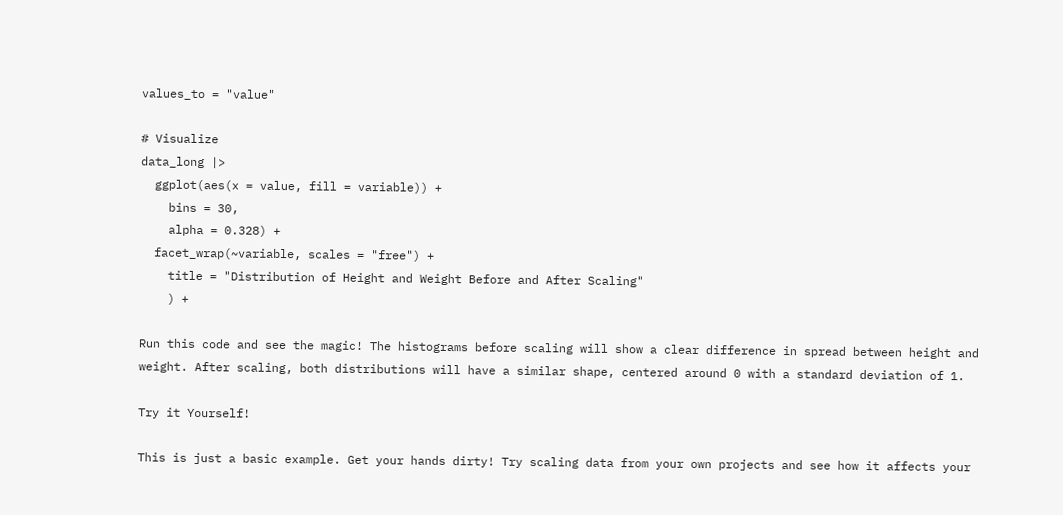values_to = "value"

# Visualize
data_long |>
  ggplot(aes(x = value, fill = variable)) +
    bins = 30,
    alpha = 0.328) +
  facet_wrap(~variable, scales = "free") +
    title = "Distribution of Height and Weight Before and After Scaling"
    ) +

Run this code and see the magic! The histograms before scaling will show a clear difference in spread between height and weight. After scaling, both distributions will have a similar shape, centered around 0 with a standard deviation of 1.

Try it Yourself!

This is just a basic example. Get your hands dirty! Try scaling data from your own projects and see how it affects your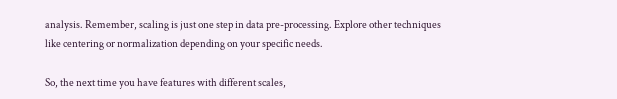analysis. Remember, scaling is just one step in data pre-processing. Explore other techniques like centering or normalization depending on your specific needs.

So, the next time you have features with different scales,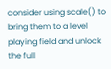consider using scale() to bring them to a level playing field and unlock the full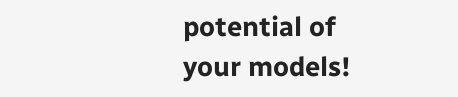potential of your models!